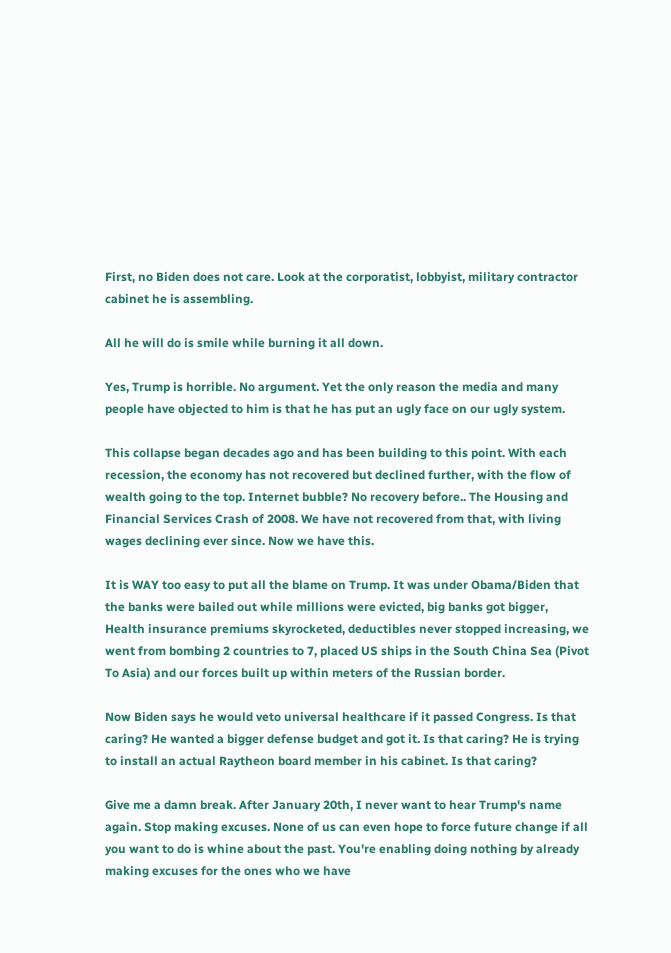First, no Biden does not care. Look at the corporatist, lobbyist, military contractor cabinet he is assembling.

All he will do is smile while burning it all down.

Yes, Trump is horrible. No argument. Yet the only reason the media and many people have objected to him is that he has put an ugly face on our ugly system.

This collapse began decades ago and has been building to this point. With each recession, the economy has not recovered but declined further, with the flow of wealth going to the top. Internet bubble? No recovery before.. The Housing and Financial Services Crash of 2008. We have not recovered from that, with living wages declining ever since. Now we have this.

It is WAY too easy to put all the blame on Trump. It was under Obama/Biden that the banks were bailed out while millions were evicted, big banks got bigger, Health insurance premiums skyrocketed, deductibles never stopped increasing, we went from bombing 2 countries to 7, placed US ships in the South China Sea (Pivot To Asia) and our forces built up within meters of the Russian border.

Now Biden says he would veto universal healthcare if it passed Congress. Is that caring? He wanted a bigger defense budget and got it. Is that caring? He is trying to install an actual Raytheon board member in his cabinet. Is that caring?

Give me a damn break. After January 20th, I never want to hear Trump's name again. Stop making excuses. None of us can even hope to force future change if all you want to do is whine about the past. You're enabling doing nothing by already making excuses for the ones who we have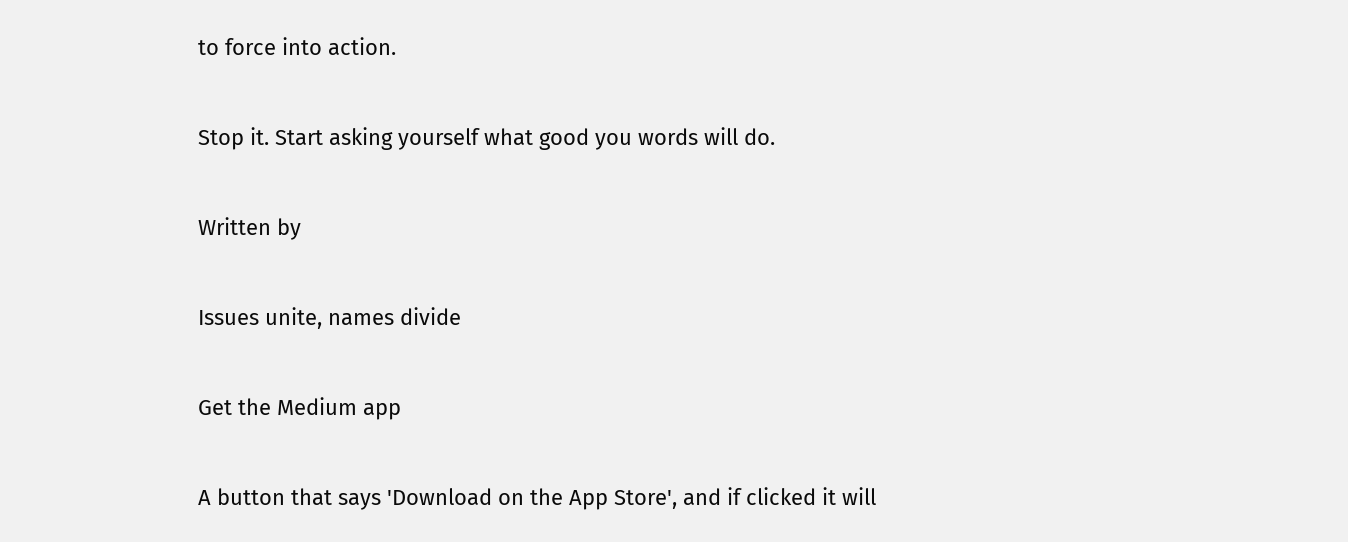to force into action.

Stop it. Start asking yourself what good you words will do.

Written by

Issues unite, names divide

Get the Medium app

A button that says 'Download on the App Store', and if clicked it will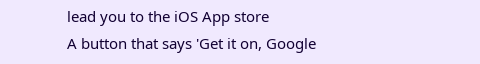lead you to the iOS App store
A button that says 'Get it on, Google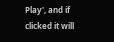Play', and if clicked it will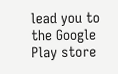lead you to the Google Play store